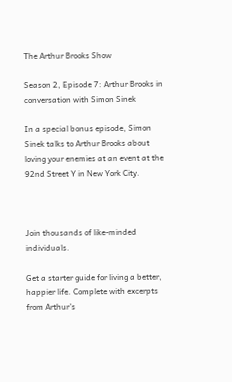The Arthur Brooks Show

Season 2, Episode 7: Arthur Brooks in conversation with Simon Sinek

In a special bonus episode, Simon Sinek talks to Arthur Brooks about loving your enemies at an event at the 92nd Street Y in New York City.



Join thousands of like-minded individuals.

Get a starter guide for living a better, happier life. Complete with excerpts from Arthur’s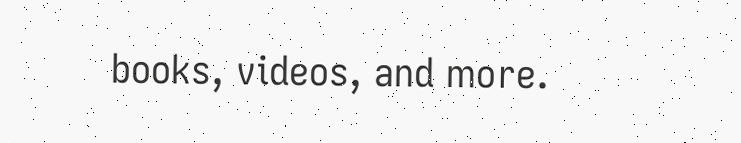books, videos, and more.